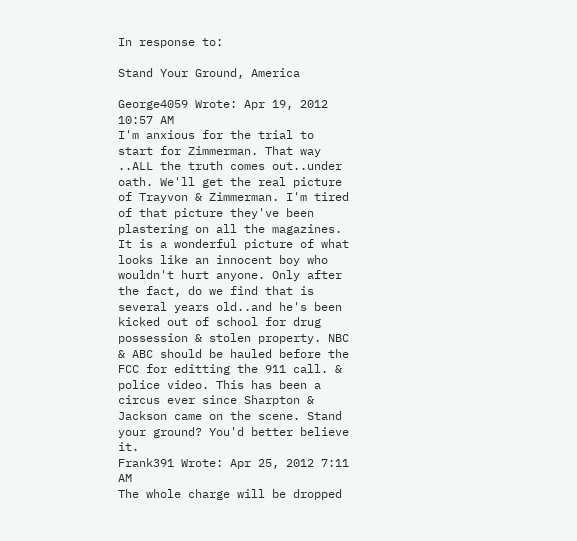In response to:

Stand Your Ground, America

George4059 Wrote: Apr 19, 2012 10:57 AM
I'm anxious for the trial to start for Zimmerman. That way ..ALL the truth comes out..under oath. We'll get the real picture of Trayvon & Zimmerman. I'm tired of that picture they've been plastering on all the magazines. It is a wonderful picture of what looks like an innocent boy who wouldn't hurt anyone. Only after the fact, do we find that is several years old..and he's been kicked out of school for drug possession & stolen property. NBC & ABC should be hauled before the FCC for editting the 911 call. & police video. This has been a circus ever since Sharpton & Jackson came on the scene. Stand your ground? You'd better believe it.
Frank391 Wrote: Apr 25, 2012 7:11 AM
The whole charge will be dropped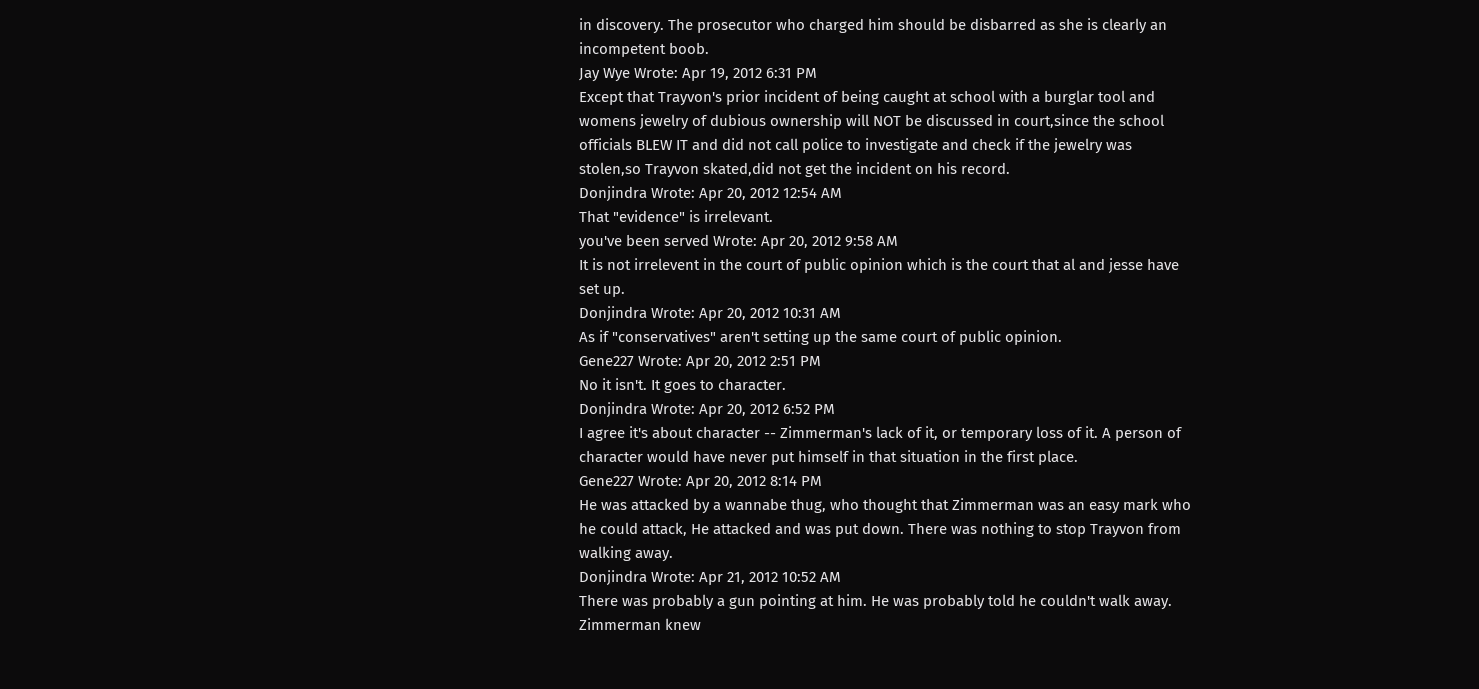in discovery. The prosecutor who charged him should be disbarred as she is clearly an incompetent boob.
Jay Wye Wrote: Apr 19, 2012 6:31 PM
Except that Trayvon's prior incident of being caught at school with a burglar tool and womens jewelry of dubious ownership will NOT be discussed in court,since the school officials BLEW IT and did not call police to investigate and check if the jewelry was stolen,so Trayvon skated,did not get the incident on his record.
Donjindra Wrote: Apr 20, 2012 12:54 AM
That "evidence" is irrelevant.
you've been served Wrote: Apr 20, 2012 9:58 AM
It is not irrelevent in the court of public opinion which is the court that al and jesse have set up.
Donjindra Wrote: Apr 20, 2012 10:31 AM
As if "conservatives" aren't setting up the same court of public opinion.
Gene227 Wrote: Apr 20, 2012 2:51 PM
No it isn't. It goes to character.
Donjindra Wrote: Apr 20, 2012 6:52 PM
I agree it's about character -- Zimmerman's lack of it, or temporary loss of it. A person of character would have never put himself in that situation in the first place.
Gene227 Wrote: Apr 20, 2012 8:14 PM
He was attacked by a wannabe thug, who thought that Zimmerman was an easy mark who he could attack, He attacked and was put down. There was nothing to stop Trayvon from walking away.
Donjindra Wrote: Apr 21, 2012 10:52 AM
There was probably a gun pointing at him. He was probably told he couldn't walk away. Zimmerman knew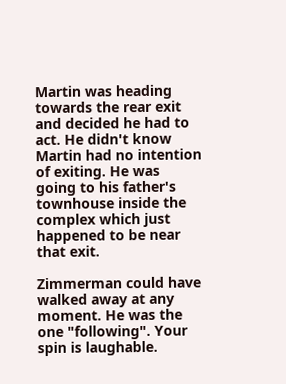Martin was heading towards the rear exit and decided he had to act. He didn't know Martin had no intention of exiting. He was going to his father's townhouse inside the complex which just happened to be near that exit.

Zimmerman could have walked away at any moment. He was the one "following". Your spin is laughable.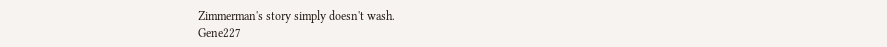Zimmerman's story simply doesn't wash.
Gene227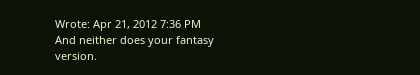Wrote: Apr 21, 2012 7:36 PM
And neither does your fantasy version.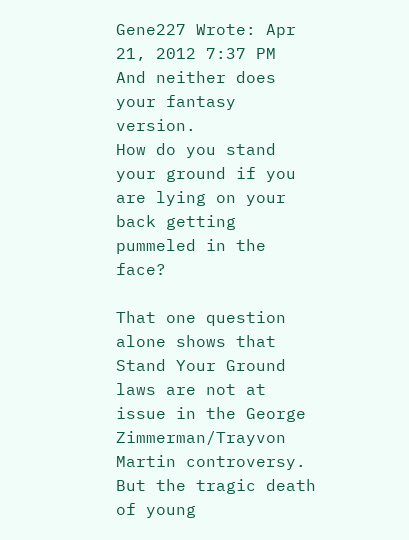Gene227 Wrote: Apr 21, 2012 7:37 PM
And neither does your fantasy version.
How do you stand your ground if you are lying on your back getting pummeled in the face?

That one question alone shows that Stand Your Ground laws are not at issue in the George Zimmerman/Trayvon Martin controversy. But the tragic death of young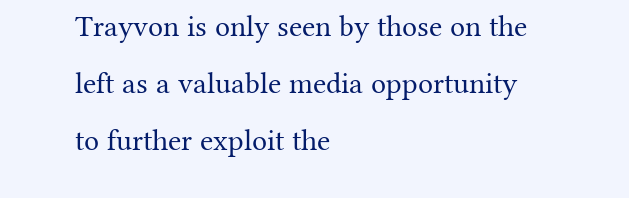Trayvon is only seen by those on the left as a valuable media opportunity to further exploit the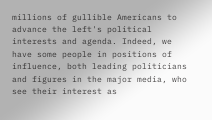millions of gullible Americans to advance the left's political interests and agenda. Indeed, we have some people in positions of influence, both leading politicians and figures in the major media, who see their interest as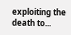exploiting the death to...